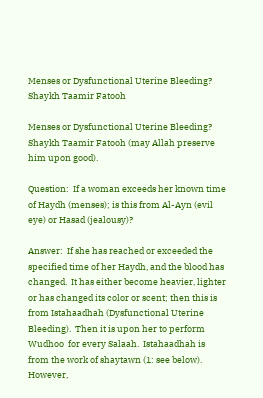Menses or Dysfunctional Uterine Bleeding? Shaykh Taamir Fatooh

Menses or Dysfunctional Uterine Bleeding?  Shaykh Taamir Fatooh (may Allah preserve him upon good).

Question:  If a woman exceeds her known time of Haydh (menses); is this from Al-Ayn (evil eye) or Hasad (jealousy)?

Answer:  If she has reached or exceeded the specified time of her Haydh, and the blood has changed.  It has either become heavier, lighter or has changed its color or scent; then this is from Istahaadhah (Dysfunctional Uterine Bleeding).  Then it is upon her to perform Wudhoo  for every Salaah.  Istahaadhah is from the work of shaytawn (1: see below).  However,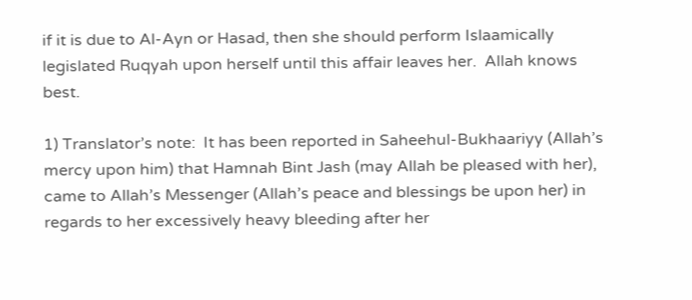if it is due to Al-Ayn or Hasad, then she should perform Islaamically legislated Ruqyah upon herself until this affair leaves her.  Allah knows best.

1) Translator’s note:  It has been reported in Saheehul-Bukhaariyy (Allah’s mercy upon him) that Hamnah Bint Jash (may Allah be pleased with her), came to Allah’s Messenger (Allah’s peace and blessings be upon her) in regards to her excessively heavy bleeding after her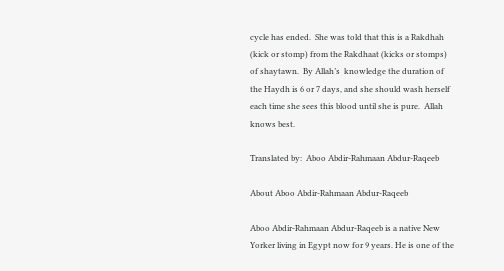cycle has ended.  She was told that this is a Rakdhah (kick or stomp) from the Rakdhaat (kicks or stomps) of shaytawn.  By Allah’s  knowledge the duration of the Haydh is 6 or 7 days, and she should wash herself each time she sees this blood until she is pure.  Allah knows best.

Translated by:  Aboo Abdir-Rahmaan Abdur-Raqeeb

About Aboo Abdir-Rahmaan Abdur-Raqeeb

Aboo Abdir-Rahmaan Abdur-Raqeeb is a native New Yorker living in Egypt now for 9 years. He is one of the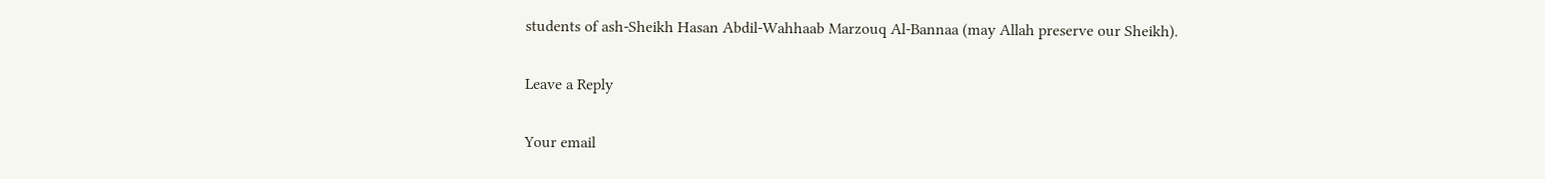students of ash-Sheikh Hasan Abdil-Wahhaab Marzouq Al-Bannaa (may Allah preserve our Sheikh).

Leave a Reply

Your email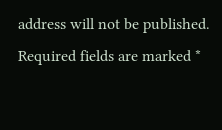address will not be published. Required fields are marked *